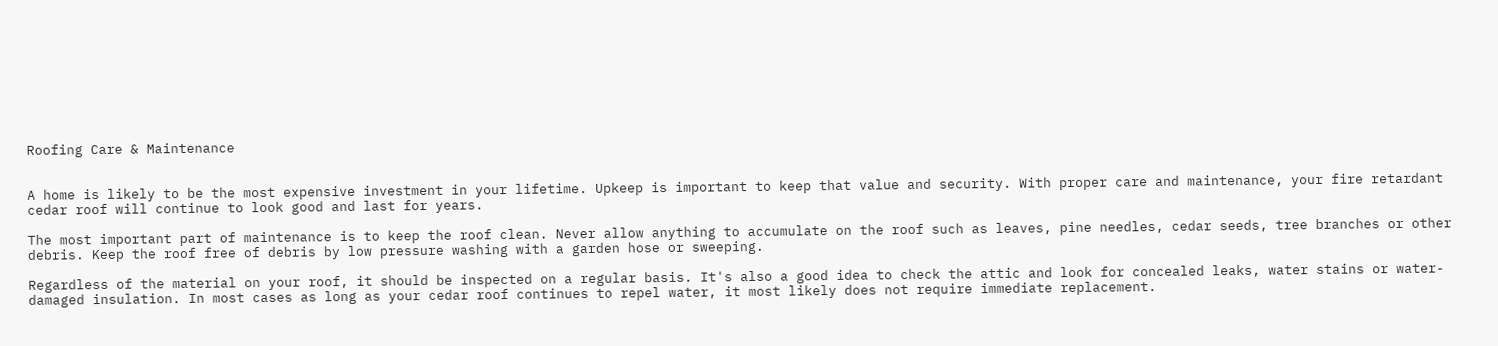Roofing Care & Maintenance


A home is likely to be the most expensive investment in your lifetime. Upkeep is important to keep that value and security. With proper care and maintenance, your fire retardant cedar roof will continue to look good and last for years.

The most important part of maintenance is to keep the roof clean. Never allow anything to accumulate on the roof such as leaves, pine needles, cedar seeds, tree branches or other debris. Keep the roof free of debris by low pressure washing with a garden hose or sweeping.

Regardless of the material on your roof, it should be inspected on a regular basis. It's also a good idea to check the attic and look for concealed leaks, water stains or water-damaged insulation. In most cases as long as your cedar roof continues to repel water, it most likely does not require immediate replacement.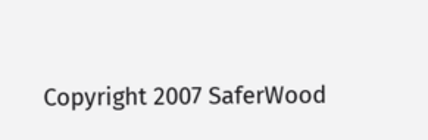Copyright 2007 SaferWood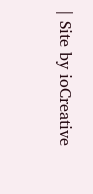| Site by ioCreative